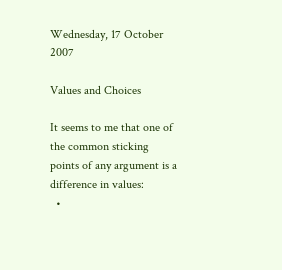Wednesday, 17 October 2007

Values and Choices

It seems to me that one of the common sticking points of any argument is a difference in values:
  •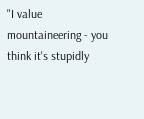"I value mountaineering - you think it's stupidly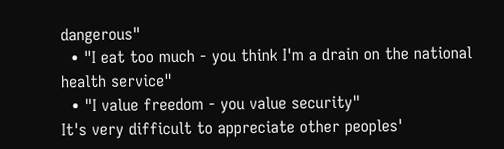dangerous"
  • "I eat too much - you think I'm a drain on the national health service"
  • "I value freedom - you value security"
It's very difficult to appreciate other peoples'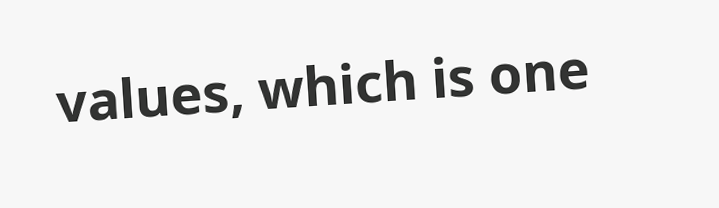values, which is one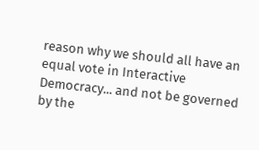reason why we should all have an equal vote in Interactive Democracy... and not be governed by the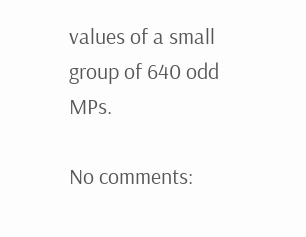values of a small group of 640 odd MPs.

No comments: